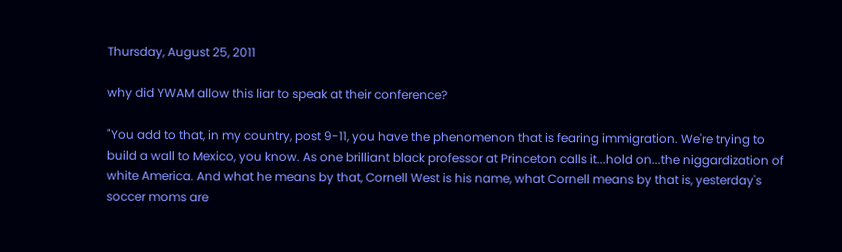Thursday, August 25, 2011

why did YWAM allow this liar to speak at their conference?

"You add to that, in my country, post 9-11, you have the phenomenon that is fearing immigration. We're trying to build a wall to Mexico, you know. As one brilliant black professor at Princeton calls it...hold on...the niggardization of white America. And what he means by that, Cornell West is his name, what Cornell means by that is, yesterday's soccer moms are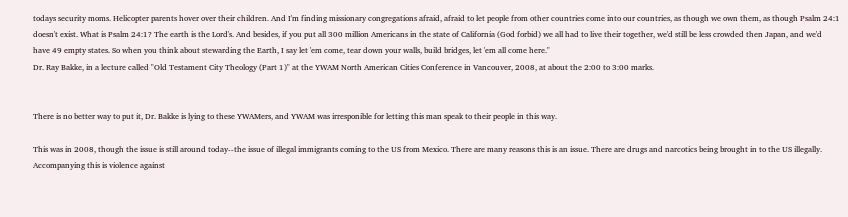todays security moms. Helicopter parents hover over their children. And I'm finding missionary congregations afraid, afraid to let people from other countries come into our countries, as though we own them, as though Psalm 24:1 doesn't exist. What is Psalm 24:1? The earth is the Lord's. And besides, if you put all 300 million Americans in the state of California (God forbid) we all had to live their together, we'd still be less crowded then Japan, and we'd have 49 empty states. So when you think about stewarding the Earth, I say let 'em come, tear down your walls, build bridges, let 'em all come here."
Dr. Ray Bakke, in a lecture called "Old Testament City Theology (Part 1)" at the YWAM North American Cities Conference in Vancouver, 2008, at about the 2:00 to 3:00 marks.


There is no better way to put it, Dr. Bakke is lying to these YWAMers, and YWAM was irresponible for letting this man speak to their people in this way.

This was in 2008, though the issue is still around today--the issue of illegal immigrants coming to the US from Mexico. There are many reasons this is an issue. There are drugs and narcotics being brought in to the US illegally. Accompanying this is violence against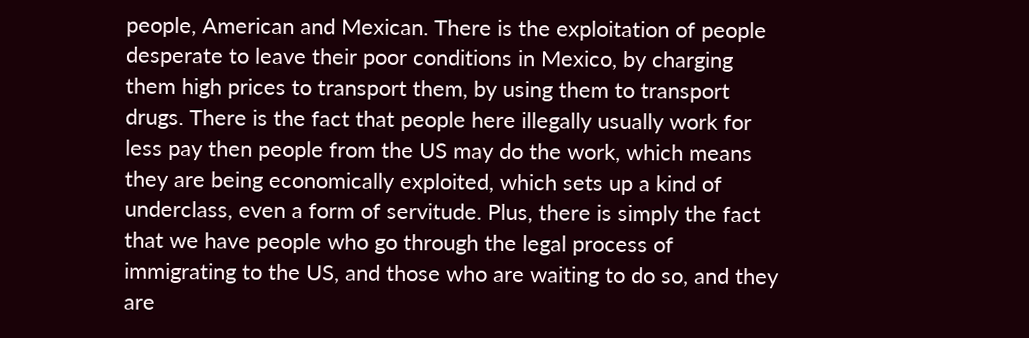people, American and Mexican. There is the exploitation of people desperate to leave their poor conditions in Mexico, by charging them high prices to transport them, by using them to transport drugs. There is the fact that people here illegally usually work for less pay then people from the US may do the work, which means they are being economically exploited, which sets up a kind of underclass, even a form of servitude. Plus, there is simply the fact that we have people who go through the legal process of immigrating to the US, and those who are waiting to do so, and they are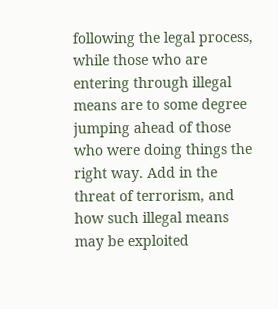following the legal process, while those who are entering through illegal means are to some degree jumping ahead of those who were doing things the right way. Add in the threat of terrorism, and how such illegal means may be exploited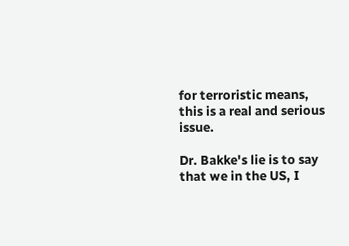for terroristic means, this is a real and serious issue.

Dr. Bakke's lie is to say that we in the US, I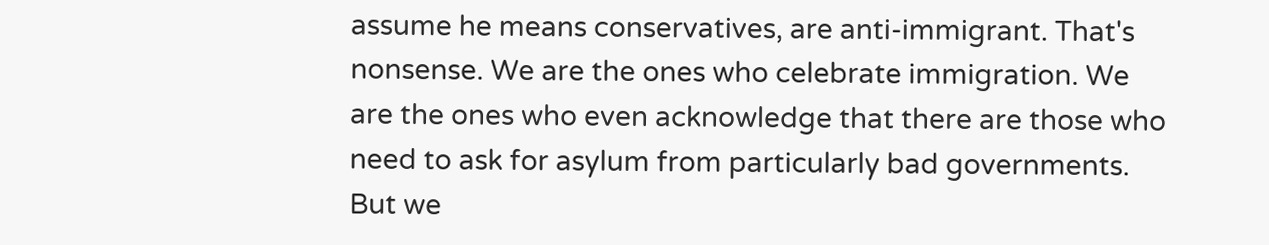assume he means conservatives, are anti-immigrant. That's nonsense. We are the ones who celebrate immigration. We are the ones who even acknowledge that there are those who need to ask for asylum from particularly bad governments. But we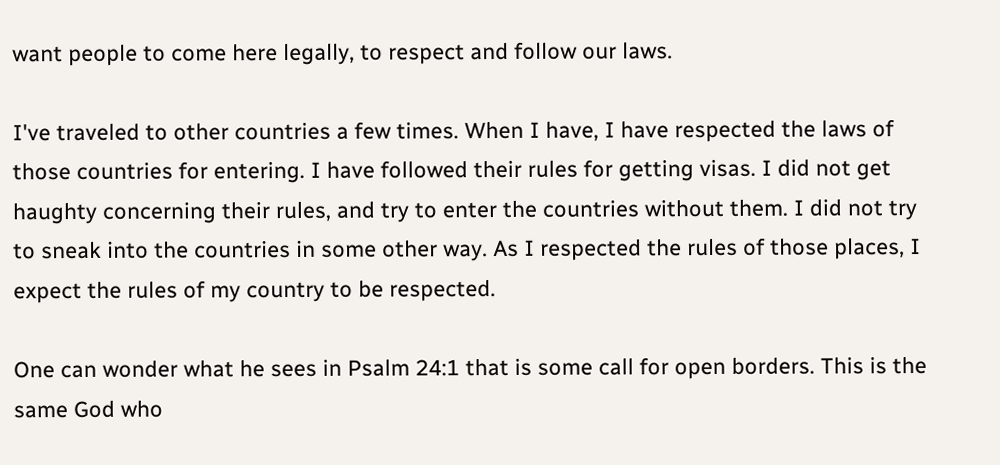want people to come here legally, to respect and follow our laws.

I've traveled to other countries a few times. When I have, I have respected the laws of those countries for entering. I have followed their rules for getting visas. I did not get haughty concerning their rules, and try to enter the countries without them. I did not try to sneak into the countries in some other way. As I respected the rules of those places, I expect the rules of my country to be respected.

One can wonder what he sees in Psalm 24:1 that is some call for open borders. This is the same God who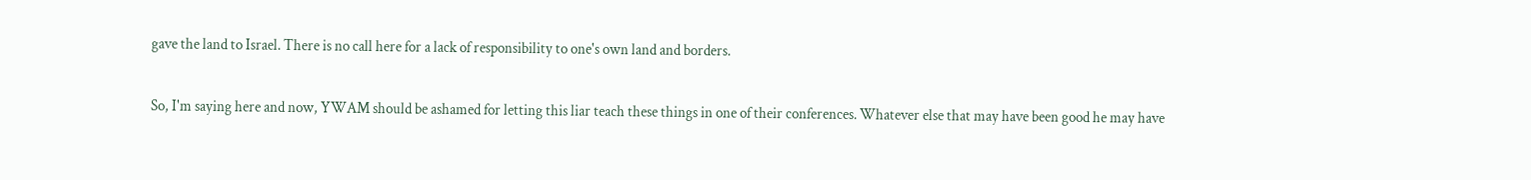gave the land to Israel. There is no call here for a lack of responsibility to one's own land and borders.

So, I'm saying here and now, YWAM should be ashamed for letting this liar teach these things in one of their conferences. Whatever else that may have been good he may have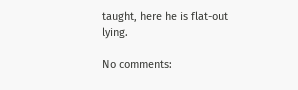taught, here he is flat-out lying.

No comments: